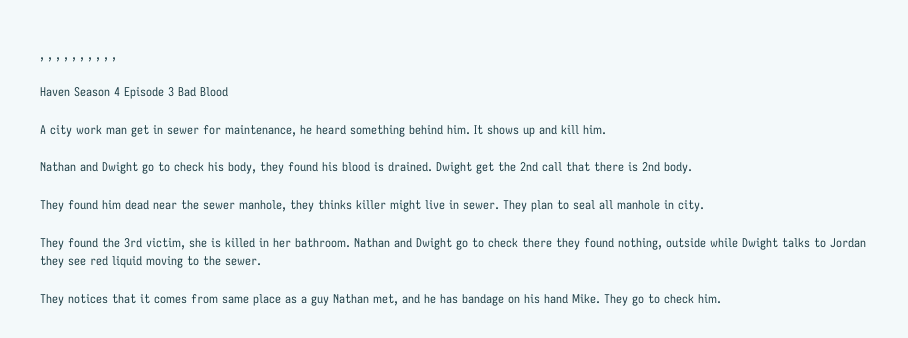, , , , , , , , , ,

Haven Season 4 Episode 3 Bad Blood

A city work man get in sewer for maintenance, he heard something behind him. It shows up and kill him.

Nathan and Dwight go to check his body, they found his blood is drained. Dwight get the 2nd call that there is 2nd body.

They found him dead near the sewer manhole, they thinks killer might live in sewer. They plan to seal all manhole in city.

They found the 3rd victim, she is killed in her bathroom. Nathan and Dwight go to check there they found nothing, outside while Dwight talks to Jordan they see red liquid moving to the sewer.

They notices that it comes from same place as a guy Nathan met, and he has bandage on his hand Mike. They go to check him.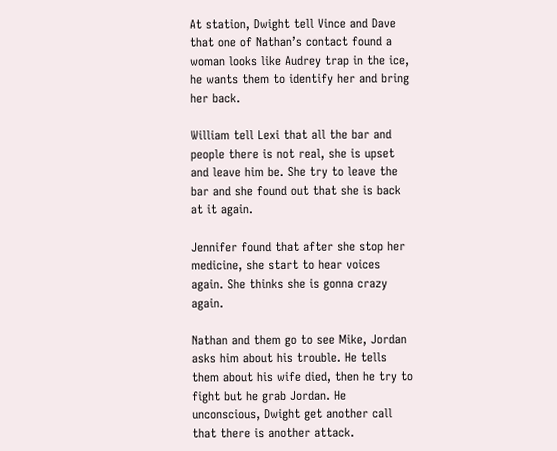At station, Dwight tell Vince and Dave that one of Nathan’s contact found a woman looks like Audrey trap in the ice, he wants them to identify her and bring her back.

William tell Lexi that all the bar and people there is not real, she is upset and leave him be. She try to leave the bar and she found out that she is back at it again.

Jennifer found that after she stop her medicine, she start to hear voices again. She thinks she is gonna crazy again.

Nathan and them go to see Mike, Jordan asks him about his trouble. He tells them about his wife died, then he try to fight but he grab Jordan. He unconscious, Dwight get another call that there is another attack.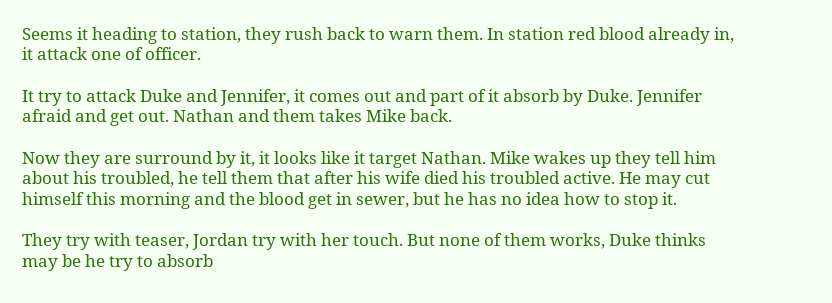Seems it heading to station, they rush back to warn them. In station red blood already in, it attack one of officer.

It try to attack Duke and Jennifer, it comes out and part of it absorb by Duke. Jennifer afraid and get out. Nathan and them takes Mike back.

Now they are surround by it, it looks like it target Nathan. Mike wakes up they tell him about his troubled, he tell them that after his wife died his troubled active. He may cut himself this morning and the blood get in sewer, but he has no idea how to stop it.

They try with teaser, Jordan try with her touch. But none of them works, Duke thinks may be he try to absorb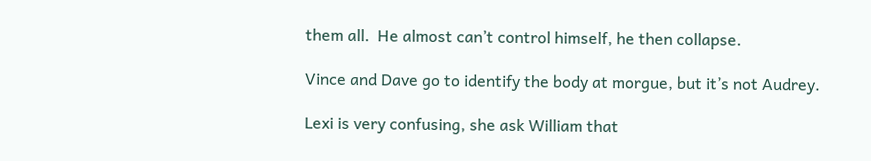them all.  He almost can’t control himself, he then collapse.

Vince and Dave go to identify the body at morgue, but it’s not Audrey.

Lexi is very confusing, she ask William that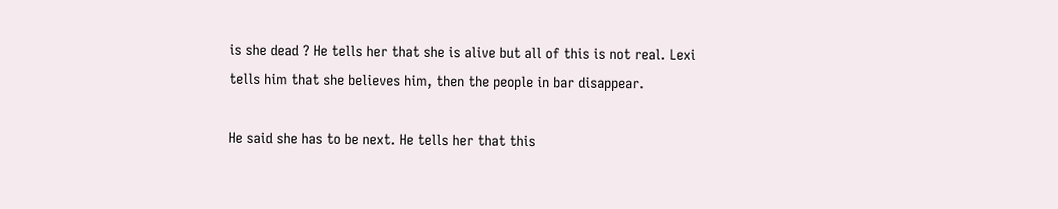is she dead ? He tells her that she is alive but all of this is not real. Lexi tells him that she believes him, then the people in bar disappear.

He said she has to be next. He tells her that this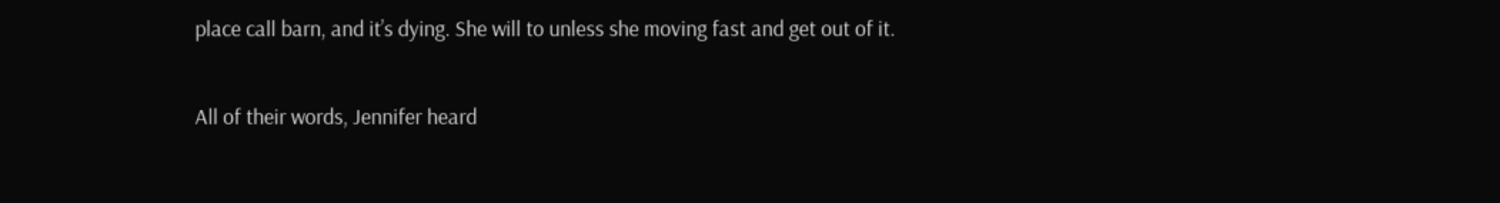place call barn, and it’s dying. She will to unless she moving fast and get out of it.

All of their words, Jennifer heard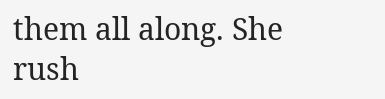them all along. She rush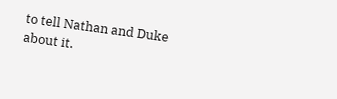to tell Nathan and Duke about it.